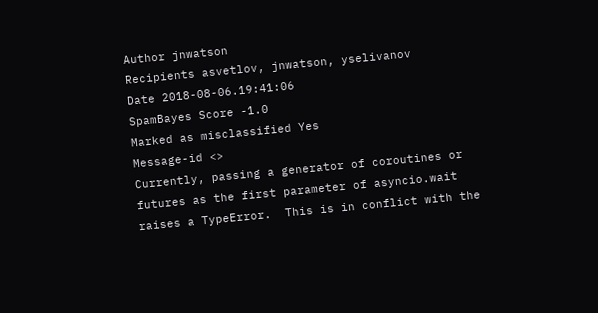Author jnwatson
Recipients asvetlov, jnwatson, yselivanov
Date 2018-08-06.19:41:06
SpamBayes Score -1.0
Marked as misclassified Yes
Message-id <>
Currently, passing a generator of coroutines or futures as the first parameter of asyncio.wait raises a TypeError.  This is in conflict with the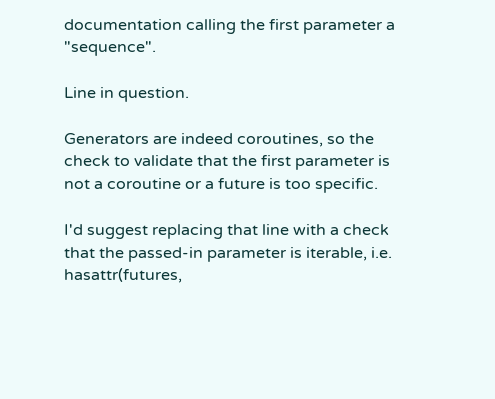documentation calling the first parameter a "sequence".

Line in question.

Generators are indeed coroutines, so the check to validate that the first parameter is not a coroutine or a future is too specific.

I'd suggest replacing that line with a check that the passed-in parameter is iterable, i.e. hasattr(futures,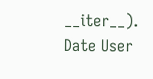__iter__).
Date User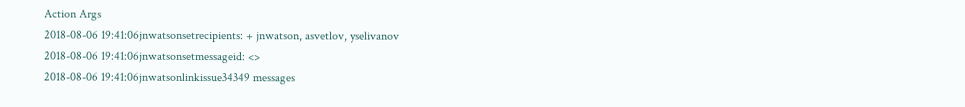Action Args
2018-08-06 19:41:06jnwatsonsetrecipients: + jnwatson, asvetlov, yselivanov
2018-08-06 19:41:06jnwatsonsetmessageid: <>
2018-08-06 19:41:06jnwatsonlinkissue34349 messages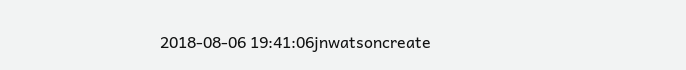2018-08-06 19:41:06jnwatsoncreate